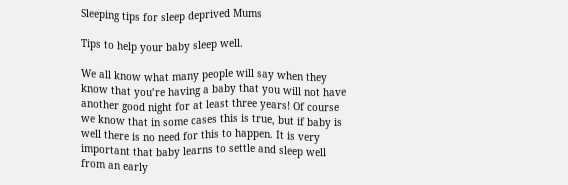Sleeping tips for sleep deprived Mums

Tips to help your baby sleep well.

We all know what many people will say when they know that you’re having a baby that you will not have another good night for at least three years! Of course we know that in some cases this is true, but if baby is well there is no need for this to happen. It is very important that baby learns to settle and sleep well from an early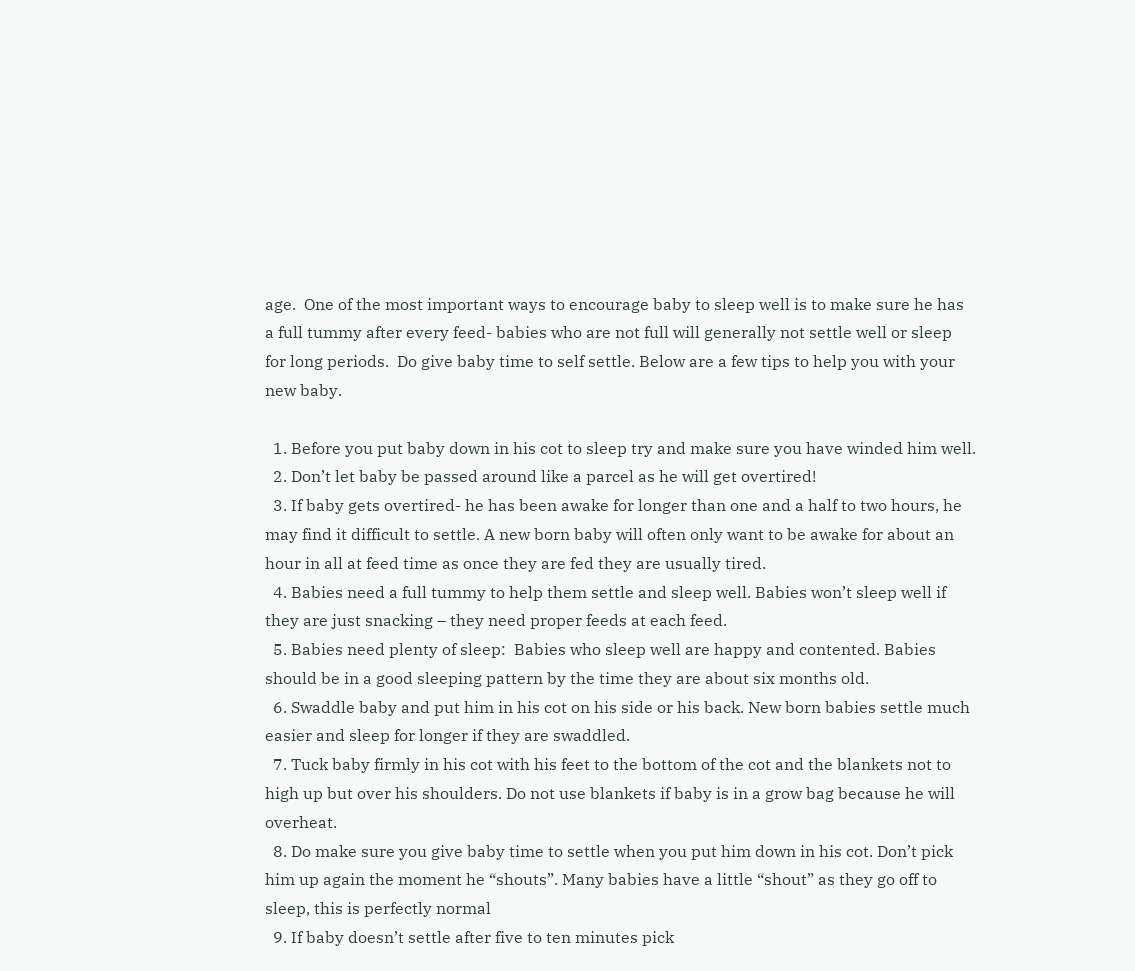age.  One of the most important ways to encourage baby to sleep well is to make sure he has a full tummy after every feed- babies who are not full will generally not settle well or sleep for long periods.  Do give baby time to self settle. Below are a few tips to help you with your new baby.

  1. Before you put baby down in his cot to sleep try and make sure you have winded him well.
  2. Don’t let baby be passed around like a parcel as he will get overtired!
  3. If baby gets overtired- he has been awake for longer than one and a half to two hours, he may find it difficult to settle. A new born baby will often only want to be awake for about an hour in all at feed time as once they are fed they are usually tired.
  4. Babies need a full tummy to help them settle and sleep well. Babies won’t sleep well if they are just snacking – they need proper feeds at each feed.
  5. Babies need plenty of sleep:  Babies who sleep well are happy and contented. Babies should be in a good sleeping pattern by the time they are about six months old.
  6. Swaddle baby and put him in his cot on his side or his back. New born babies settle much easier and sleep for longer if they are swaddled.
  7. Tuck baby firmly in his cot with his feet to the bottom of the cot and the blankets not to high up but over his shoulders. Do not use blankets if baby is in a grow bag because he will overheat.
  8. Do make sure you give baby time to settle when you put him down in his cot. Don’t pick him up again the moment he “shouts”. Many babies have a little “shout” as they go off to sleep, this is perfectly normal
  9. If baby doesn’t settle after five to ten minutes pick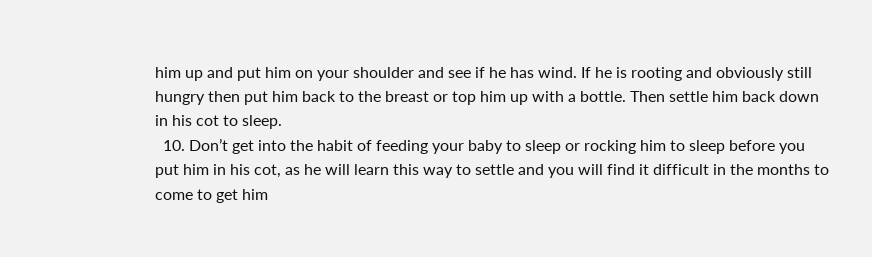him up and put him on your shoulder and see if he has wind. If he is rooting and obviously still hungry then put him back to the breast or top him up with a bottle. Then settle him back down in his cot to sleep.
  10. Don’t get into the habit of feeding your baby to sleep or rocking him to sleep before you put him in his cot, as he will learn this way to settle and you will find it difficult in the months to come to get him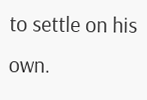to settle on his own.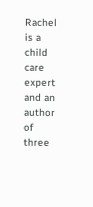Rachel is a child care expert and an author of three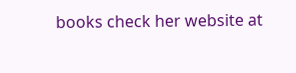books check her website at